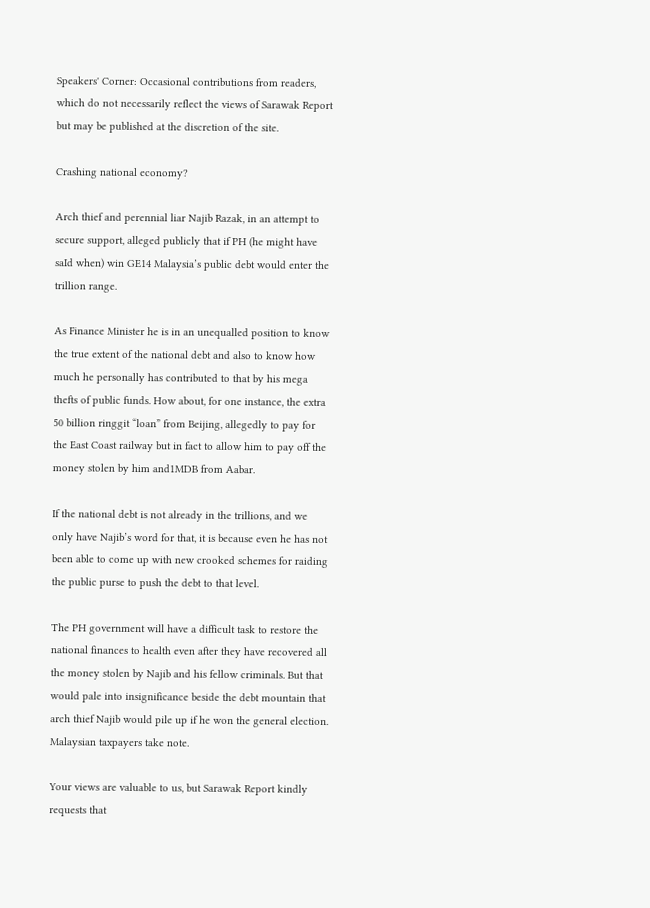Speakers' Corner: Occasional contributions from readers, which do not necessarily reflect the views of Sarawak Report but may be published at the discretion of the site.

Crashing national economy?

Arch thief and perennial liar Najib Razak, in an attempt to secure support, alleged publicly that if PH (he might have saId when) win GE14 Malaysia’s public debt would enter the trillion range.

As Finance Minister he is in an unequalled position to know the true extent of the national debt and also to know how much he personally has contributed to that by his mega thefts of public funds. How about, for one instance, the extra 50 billion ringgit “loan” from Beijing, allegedly to pay for the East Coast railway but in fact to allow him to pay off the money stolen by him and1MDB from Aabar.

If the national debt is not already in the trillions, and we only have Najib’s word for that, it is because even he has not been able to come up with new crooked schemes for raiding the public purse to push the debt to that level.

The PH government will have a difficult task to restore the national finances to health even after they have recovered all the money stolen by Najib and his fellow criminals. But that would pale into insignificance beside the debt mountain that arch thief Najib would pile up if he won the general election. Malaysian taxpayers take note.

Your views are valuable to us, but Sarawak Report kindly requests that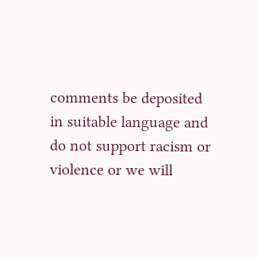comments be deposited in suitable language and do not support racism or violence or we will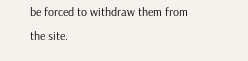be forced to withdraw them from the site.